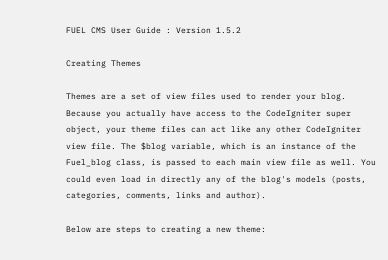FUEL CMS User Guide : Version 1.5.2

Creating Themes

Themes are a set of view files used to render your blog. Because you actually have access to the CodeIgniter super object, your theme files can act like any other CodeIgniter view file. The $blog variable, which is an instance of the Fuel_blog class, is passed to each main view file as well. You could even load in directly any of the blog's models (posts, categories, comments, links and author).

Below are steps to creating a new theme: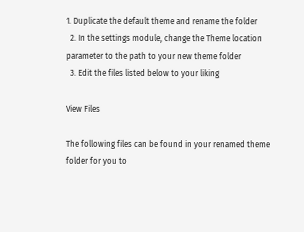1. Duplicate the default theme and rename the folder
  2. In the settings module, change the Theme location parameter to the path to your new theme folder
  3. Edit the files listed below to your liking

View Files

The following files can be found in your renamed theme folder for you to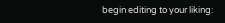begin editing to your liking: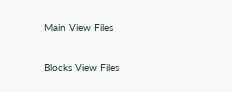Main View Files

Blocks View Files